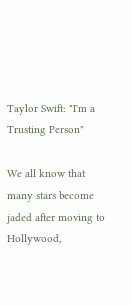Taylor Swift: "I'm a Trusting Person"

We all know that many stars become jaded after moving to Hollywood,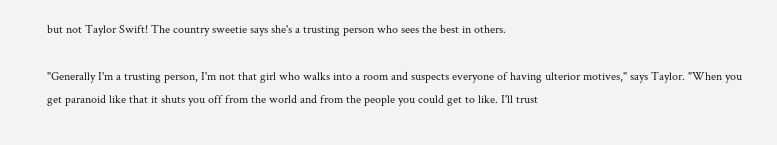but not Taylor Swift! The country sweetie says she's a trusting person who sees the best in others.

"Generally I'm a trusting person, I'm not that girl who walks into a room and suspects everyone of having ulterior motives," says Taylor. "When you get paranoid like that it shuts you off from the world and from the people you could get to like. I'll trust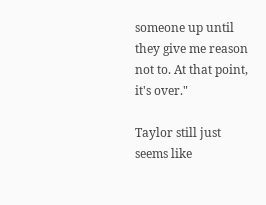someone up until they give me reason not to. At that point, it's over."

Taylor still just seems like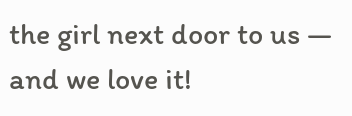the girl next door to us — and we love it!